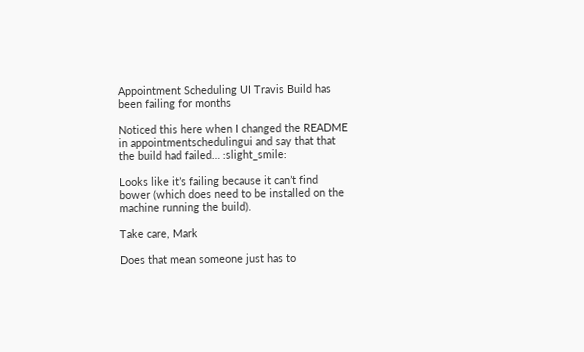Appointment Scheduling UI Travis Build has been failing for months

Noticed this here when I changed the README in appointmentschedulingui and say that that the build had failed… :slight_smile:

Looks like it’s failing because it can’t find bower (which does need to be installed on the machine running the build).

Take care, Mark

Does that mean someone just has to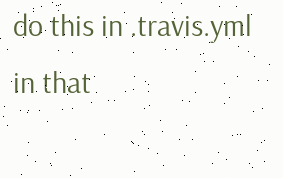do this in .travis.yml in that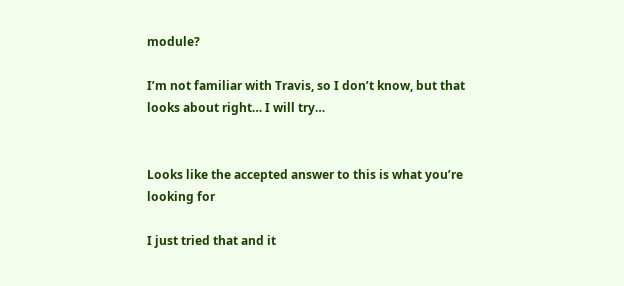module?

I’m not familiar with Travis, so I don’t know, but that looks about right… I will try…


Looks like the accepted answer to this is what you’re looking for

I just tried that and it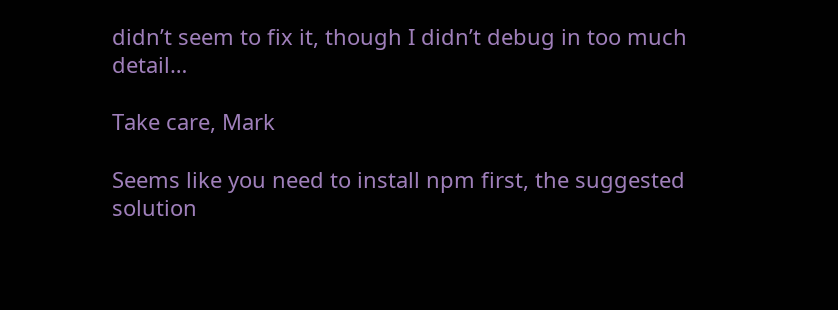didn’t seem to fix it, though I didn’t debug in too much detail…

Take care, Mark

Seems like you need to install npm first, the suggested solution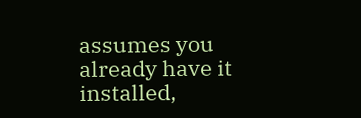assumes you already have it installed,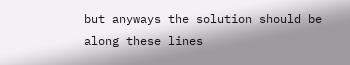but anyways the solution should be along these lines